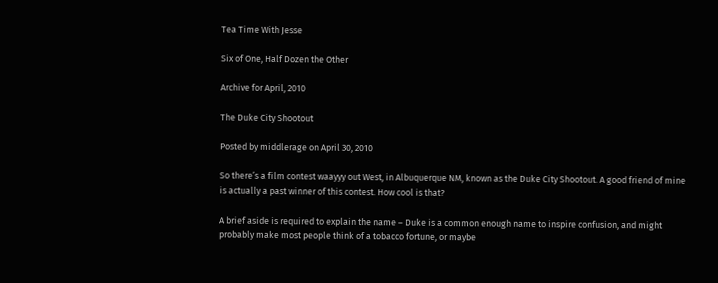Tea Time With Jesse

Six of One, Half Dozen the Other

Archive for April, 2010

The Duke City Shootout

Posted by middlerage on April 30, 2010

So there’s a film contest waayyy out West, in Albuquerque NM, known as the Duke City Shootout. A good friend of mine is actually a past winner of this contest. How cool is that?

A brief aside is required to explain the name – Duke is a common enough name to inspire confusion, and might probably make most people think of a tobacco fortune, or maybe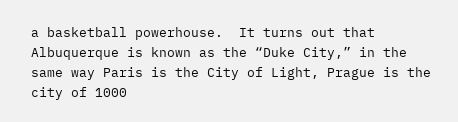a basketball powerhouse.  It turns out that Albuquerque is known as the “Duke City,” in the same way Paris is the City of Light, Prague is the city of 1000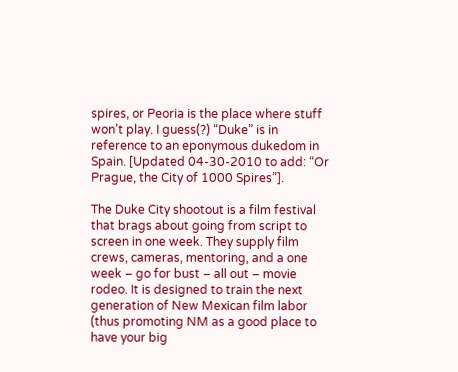spires, or Peoria is the place where stuff won’t play. I guess(?) “Duke” is in reference to an eponymous dukedom in Spain. [Updated 04-30-2010 to add: “Or Prague, the City of 1000 Spires”].

The Duke City shootout is a film festival that brags about going from script to screen in one week. They supply film crews, cameras, mentoring, and a one week – go for bust – all out – movie rodeo. It is designed to train the next generation of New Mexican film labor (thus promoting NM as a good place to have your big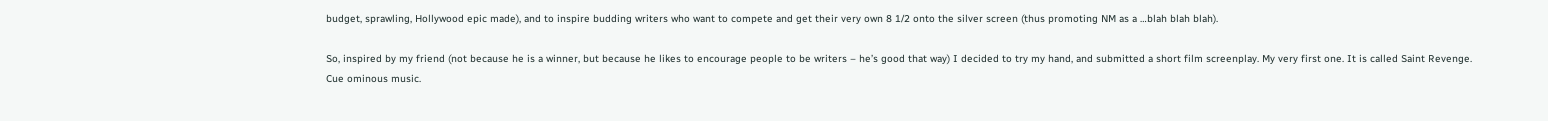budget, sprawling, Hollywood epic made), and to inspire budding writers who want to compete and get their very own 8 1/2 onto the silver screen (thus promoting NM as a …blah blah blah).

So, inspired by my friend (not because he is a winner, but because he likes to encourage people to be writers – he’s good that way) I decided to try my hand, and submitted a short film screenplay. My very first one. It is called Saint Revenge. Cue ominous music.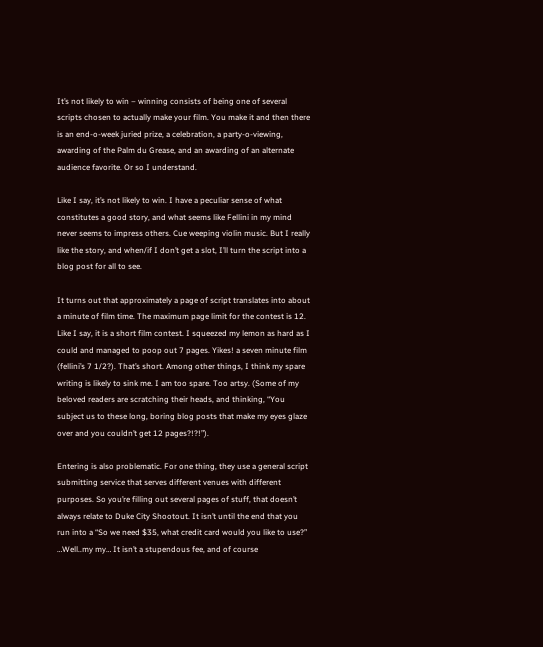It’s not likely to win – winning consists of being one of several scripts chosen to actually make your film. You make it and then there is an end-o-week juried prize, a celebration, a party-o-viewing, awarding of the Palm du Grease, and an awarding of an alternate audience favorite. Or so I understand.

Like I say, it’s not likely to win. I have a peculiar sense of what constitutes a good story, and what seems like Fellini in my mind never seems to impress others. Cue weeping violin music. But I really like the story, and when/if I don’t get a slot, I’ll turn the script into a blog post for all to see.

It turns out that approximately a page of script translates into about a minute of film time. The maximum page limit for the contest is 12. Like I say, it is a short film contest. I squeezed my lemon as hard as I could and managed to poop out 7 pages. Yikes! a seven minute film (fellini’s 7 1/2?). That’s short. Among other things, I think my spare writing is likely to sink me. I am too spare. Too artsy. (Some of my beloved readers are scratching their heads, and thinking, “You subject us to these long, boring blog posts that make my eyes glaze over and you couldn’t get 12 pages?!?!”).

Entering is also problematic. For one thing, they use a general script submitting service that serves different venues with different purposes. So you’re filling out several pages of stuff, that doesn’t always relate to Duke City Shootout. It isn’t until the end that you run into a “So we need $35, what credit card would you like to use?” …Well..my my… It isn’t a stupendous fee, and of course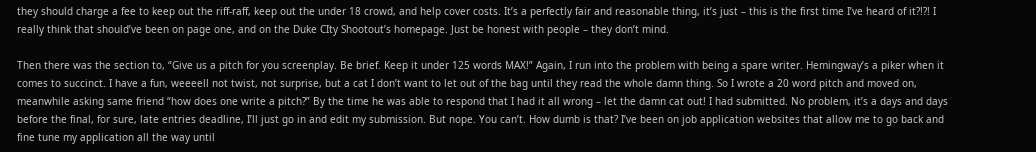they should charge a fee to keep out the riff-raff, keep out the under 18 crowd, and help cover costs. It’s a perfectly fair and reasonable thing, it’s just – this is the first time I’ve heard of it?!?! I really think that should’ve been on page one, and on the Duke CIty Shootout’s homepage. Just be honest with people – they don’t mind.

Then there was the section to, “Give us a pitch for you screenplay. Be brief. Keep it under 125 words MAX!” Again, I run into the problem with being a spare writer. Hemingway’s a piker when it comes to succinct. I have a fun, weeeell not twist, not surprise, but a cat I don’t want to let out of the bag until they read the whole damn thing. So I wrote a 20 word pitch and moved on, meanwhile asking same friend “how does one write a pitch?” By the time he was able to respond that I had it all wrong – let the damn cat out! I had submitted. No problem, it’s a days and days before the final, for sure, late entries deadline, I’ll just go in and edit my submission. But nope. You can’t. How dumb is that? I’ve been on job application websites that allow me to go back and fine tune my application all the way until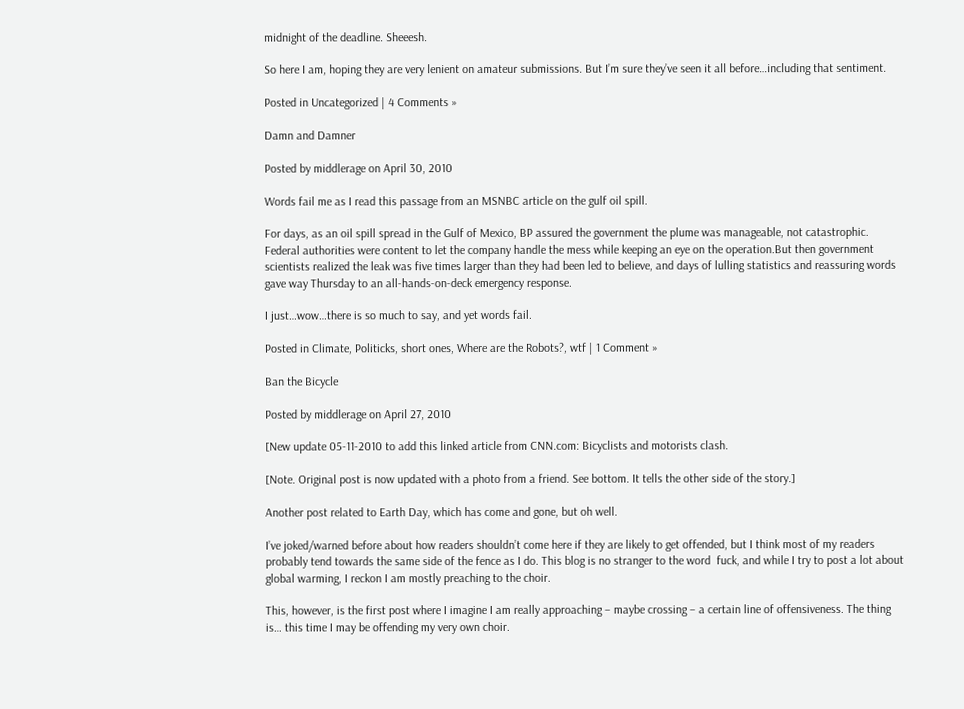midnight of the deadline. Sheeesh.

So here I am, hoping they are very lenient on amateur submissions. But I’m sure they’ve seen it all before…including that sentiment.

Posted in Uncategorized | 4 Comments »

Damn and Damner

Posted by middlerage on April 30, 2010

Words fail me as I read this passage from an MSNBC article on the gulf oil spill.

For days, as an oil spill spread in the Gulf of Mexico, BP assured the government the plume was manageable, not catastrophic. Federal authorities were content to let the company handle the mess while keeping an eye on the operation.But then government scientists realized the leak was five times larger than they had been led to believe, and days of lulling statistics and reassuring words gave way Thursday to an all-hands-on-deck emergency response.

I just…wow…there is so much to say, and yet words fail.

Posted in Climate, Politicks, short ones, Where are the Robots?, wtf | 1 Comment »

Ban the Bicycle

Posted by middlerage on April 27, 2010

[New update 05-11-2010 to add this linked article from CNN.com: Bicyclists and motorists clash.

[Note. Original post is now updated with a photo from a friend. See bottom. It tells the other side of the story.]

Another post related to Earth Day, which has come and gone, but oh well.

I’ve joked/warned before about how readers shouldn’t come here if they are likely to get offended, but I think most of my readers probably tend towards the same side of the fence as I do. This blog is no stranger to the word  fuck, and while I try to post a lot about global warming, I reckon I am mostly preaching to the choir.

This, however, is the first post where I imagine I am really approaching – maybe crossing – a certain line of offensiveness. The thing is… this time I may be offending my very own choir.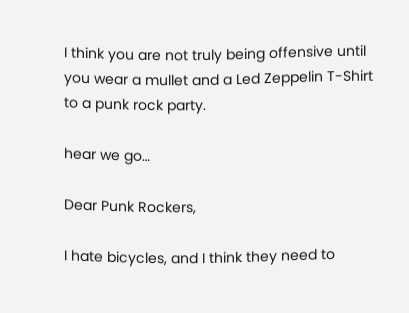I think you are not truly being offensive until you wear a mullet and a Led Zeppelin T-Shirt to a punk rock party.

hear we go…

Dear Punk Rockers,

I hate bicycles, and I think they need to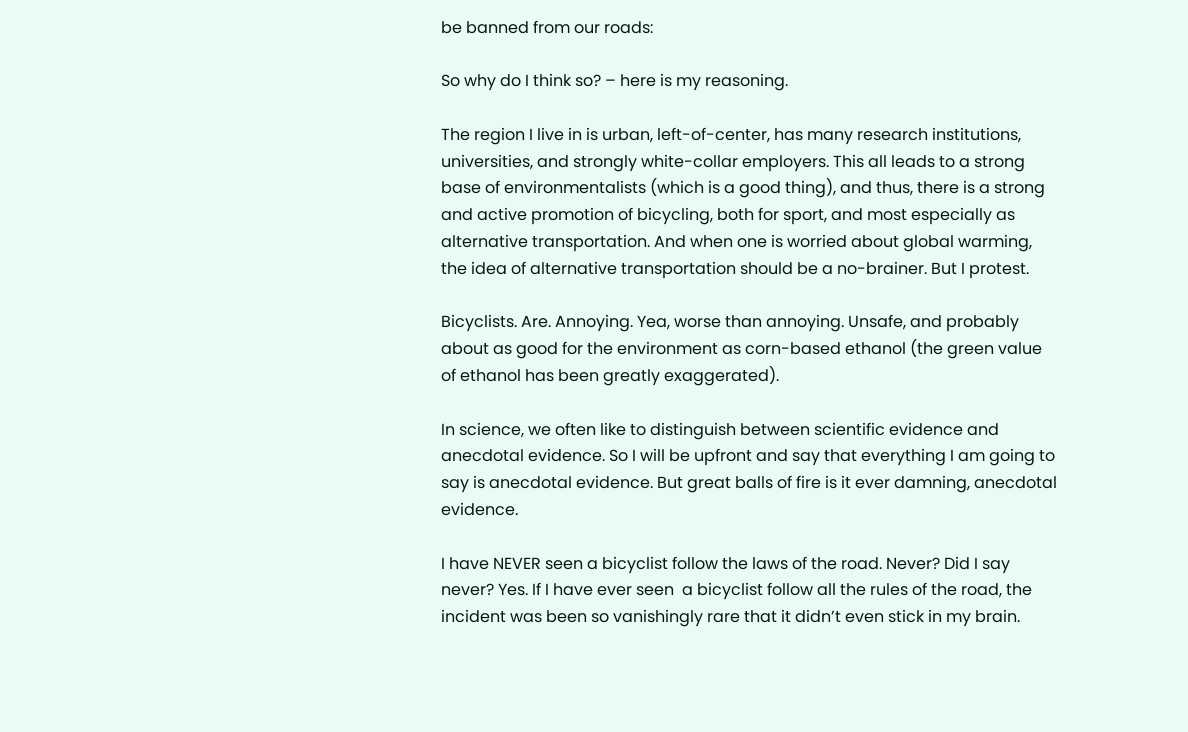be banned from our roads:

So why do I think so? – here is my reasoning.

The region I live in is urban, left-of-center, has many research institutions, universities, and strongly white-collar employers. This all leads to a strong base of environmentalists (which is a good thing), and thus, there is a strong and active promotion of bicycling, both for sport, and most especially as alternative transportation. And when one is worried about global warming, the idea of alternative transportation should be a no-brainer. But I protest.

Bicyclists. Are. Annoying. Yea, worse than annoying. Unsafe, and probably about as good for the environment as corn-based ethanol (the green value of ethanol has been greatly exaggerated).

In science, we often like to distinguish between scientific evidence and anecdotal evidence. So I will be upfront and say that everything I am going to say is anecdotal evidence. But great balls of fire is it ever damning, anecdotal evidence.

I have NEVER seen a bicyclist follow the laws of the road. Never? Did I say never? Yes. If I have ever seen  a bicyclist follow all the rules of the road, the incident was been so vanishingly rare that it didn’t even stick in my brain.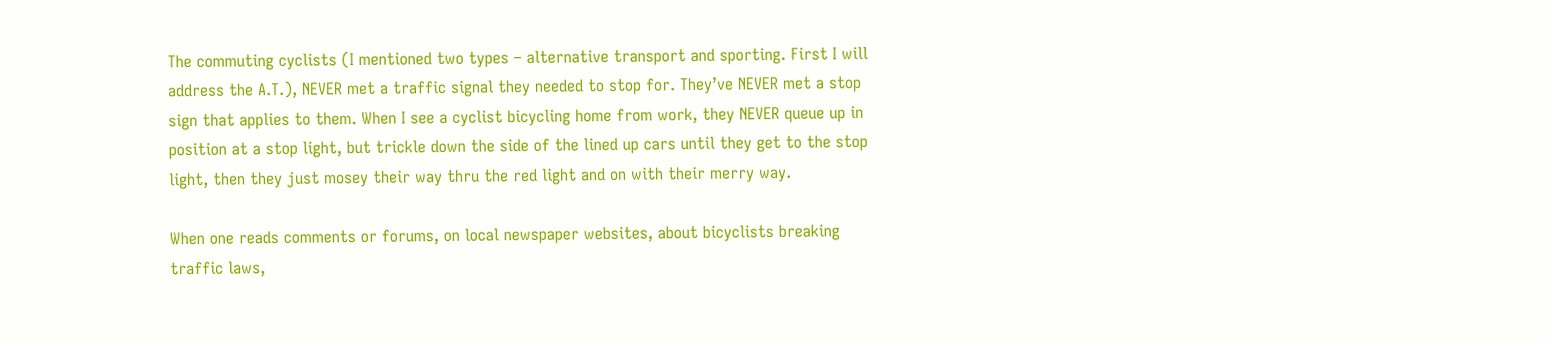The commuting cyclists (I mentioned two types – alternative transport and sporting. First I will address the A.T.), NEVER met a traffic signal they needed to stop for. They’ve NEVER met a stop sign that applies to them. When I see a cyclist bicycling home from work, they NEVER queue up in position at a stop light, but trickle down the side of the lined up cars until they get to the stop light, then they just mosey their way thru the red light and on with their merry way.

When one reads comments or forums, on local newspaper websites, about bicyclists breaking traffic laws,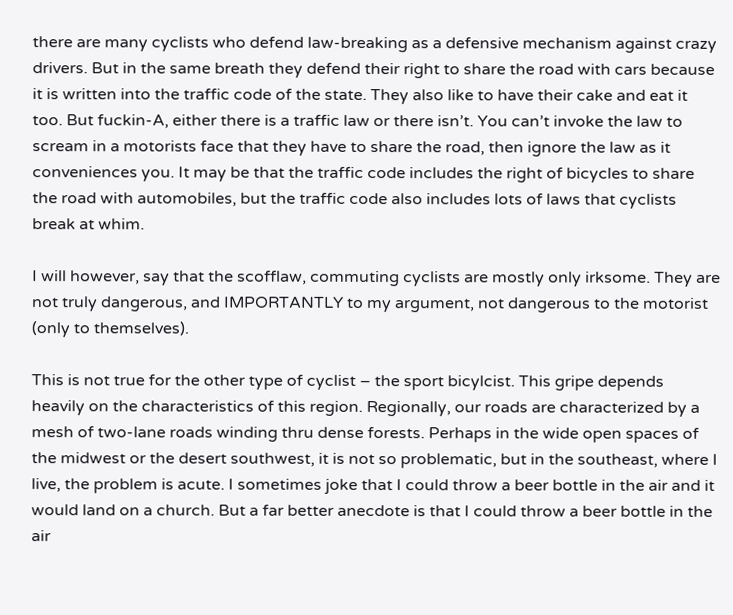there are many cyclists who defend law-breaking as a defensive mechanism against crazy drivers. But in the same breath they defend their right to share the road with cars because it is written into the traffic code of the state. They also like to have their cake and eat it too. But fuckin-A, either there is a traffic law or there isn’t. You can’t invoke the law to scream in a motorists face that they have to share the road, then ignore the law as it conveniences you. It may be that the traffic code includes the right of bicycles to share the road with automobiles, but the traffic code also includes lots of laws that cyclists break at whim.

I will however, say that the scofflaw, commuting cyclists are mostly only irksome. They are not truly dangerous, and IMPORTANTLY to my argument, not dangerous to the motorist (only to themselves).

This is not true for the other type of cyclist – the sport bicylcist. This gripe depends heavily on the characteristics of this region. Regionally, our roads are characterized by a mesh of two-lane roads winding thru dense forests. Perhaps in the wide open spaces of the midwest or the desert southwest, it is not so problematic, but in the southeast, where I live, the problem is acute. I sometimes joke that I could throw a beer bottle in the air and it would land on a church. But a far better anecdote is that I could throw a beer bottle in the air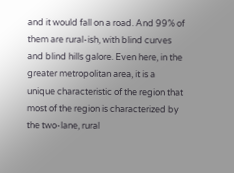and it would fall on a road. And 99% of them are rural-ish, with blind curves and blind hills galore. Even here, in the greater metropolitan area, it is a unique characteristic of the region that most of the region is characterized by the two-lane, rural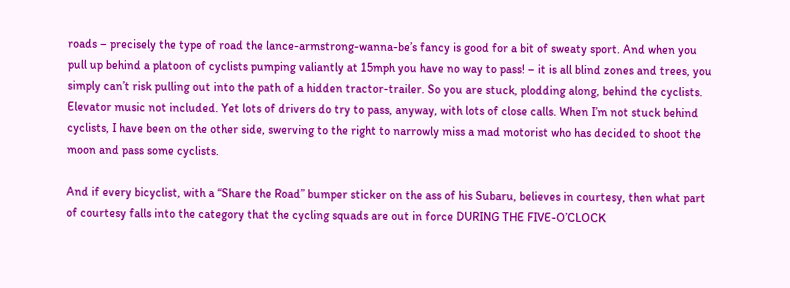roads – precisely the type of road the lance-armstrong-wanna-be’s fancy is good for a bit of sweaty sport. And when you pull up behind a platoon of cyclists pumping valiantly at 15mph you have no way to pass! – it is all blind zones and trees, you simply can’t risk pulling out into the path of a hidden tractor-trailer. So you are stuck, plodding along, behind the cyclists. Elevator music not included. Yet lots of drivers do try to pass, anyway, with lots of close calls. When I’m not stuck behind cyclists, I have been on the other side, swerving to the right to narrowly miss a mad motorist who has decided to shoot the moon and pass some cyclists.

And if every bicyclist, with a “Share the Road” bumper sticker on the ass of his Subaru, believes in courtesy, then what part of courtesy falls into the category that the cycling squads are out in force DURING THE FIVE-O’CLOCK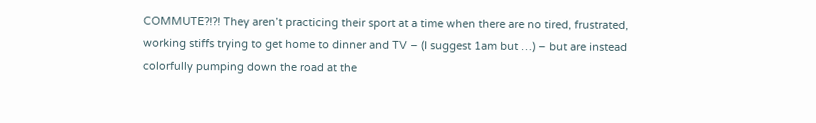COMMUTE?!?! They aren’t practicing their sport at a time when there are no tired, frustrated, working stiffs trying to get home to dinner and TV – (I suggest 1am but …) – but are instead colorfully pumping down the road at the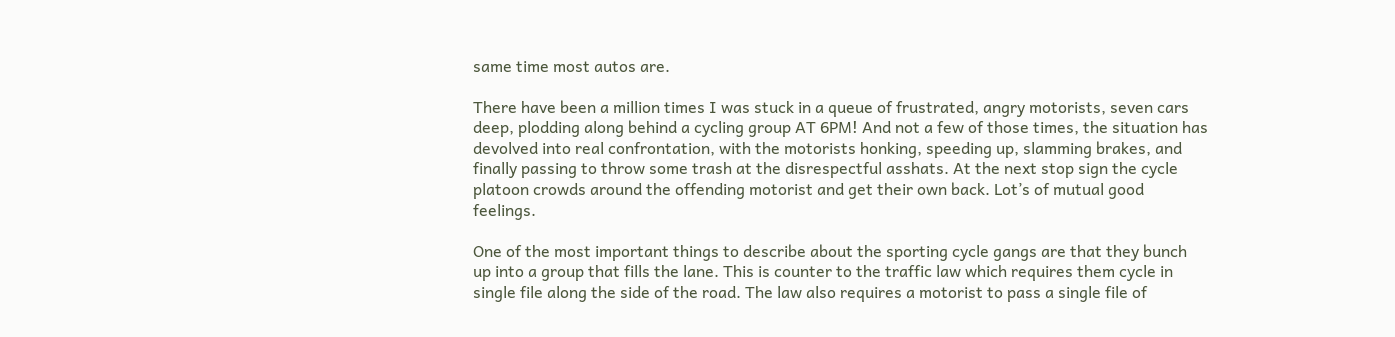same time most autos are.

There have been a million times I was stuck in a queue of frustrated, angry motorists, seven cars deep, plodding along behind a cycling group AT 6PM! And not a few of those times, the situation has devolved into real confrontation, with the motorists honking, speeding up, slamming brakes, and finally passing to throw some trash at the disrespectful asshats. At the next stop sign the cycle platoon crowds around the offending motorist and get their own back. Lot’s of mutual good feelings.

One of the most important things to describe about the sporting cycle gangs are that they bunch up into a group that fills the lane. This is counter to the traffic law which requires them cycle in single file along the side of the road. The law also requires a motorist to pass a single file of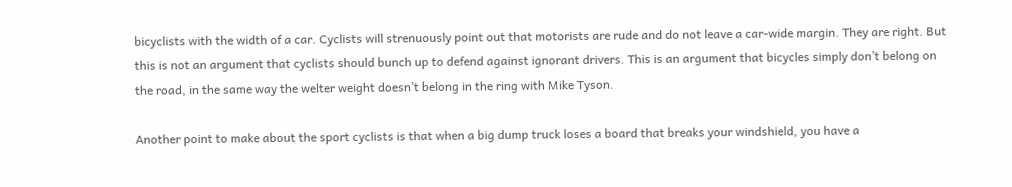bicyclists with the width of a car. Cyclists will strenuously point out that motorists are rude and do not leave a car-wide margin. They are right. But this is not an argument that cyclists should bunch up to defend against ignorant drivers. This is an argument that bicycles simply don’t belong on the road, in the same way the welter weight doesn’t belong in the ring with Mike Tyson.

Another point to make about the sport cyclists is that when a big dump truck loses a board that breaks your windshield, you have a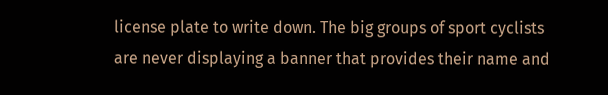license plate to write down. The big groups of sport cyclists are never displaying a banner that provides their name and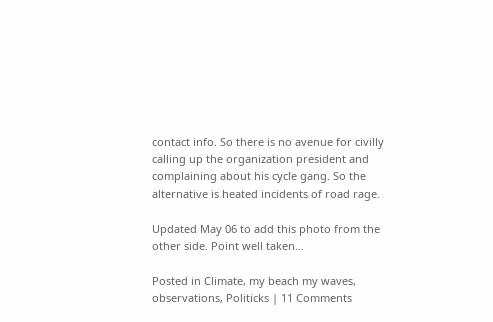contact info. So there is no avenue for civilly calling up the organization president and complaining about his cycle gang. So the alternative is heated incidents of road rage.

Updated May 06 to add this photo from the other side. Point well taken…

Posted in Climate, my beach my waves, observations, Politicks | 11 Comments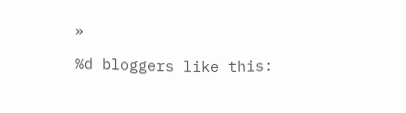»

%d bloggers like this: